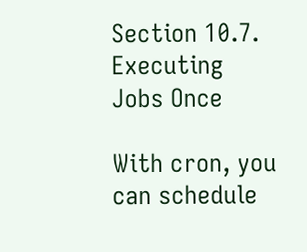Section 10.7. Executing Jobs Once

With cron, you can schedule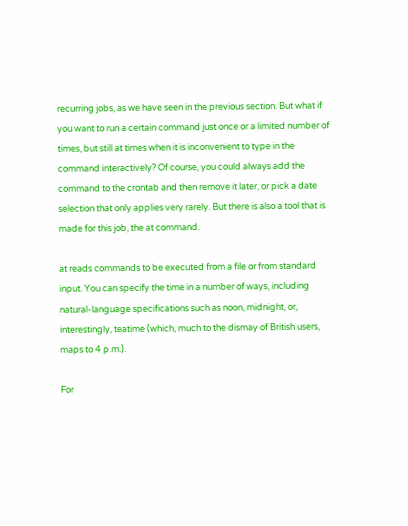recurring jobs, as we have seen in the previous section. But what if you want to run a certain command just once or a limited number of times, but still at times when it is inconvenient to type in the command interactively? Of course, you could always add the command to the crontab and then remove it later, or pick a date selection that only applies very rarely. But there is also a tool that is made for this job, the at command.

at reads commands to be executed from a file or from standard input. You can specify the time in a number of ways, including natural-language specifications such as noon, midnight, or, interestingly, teatime (which, much to the dismay of British users, maps to 4 p.m.).

For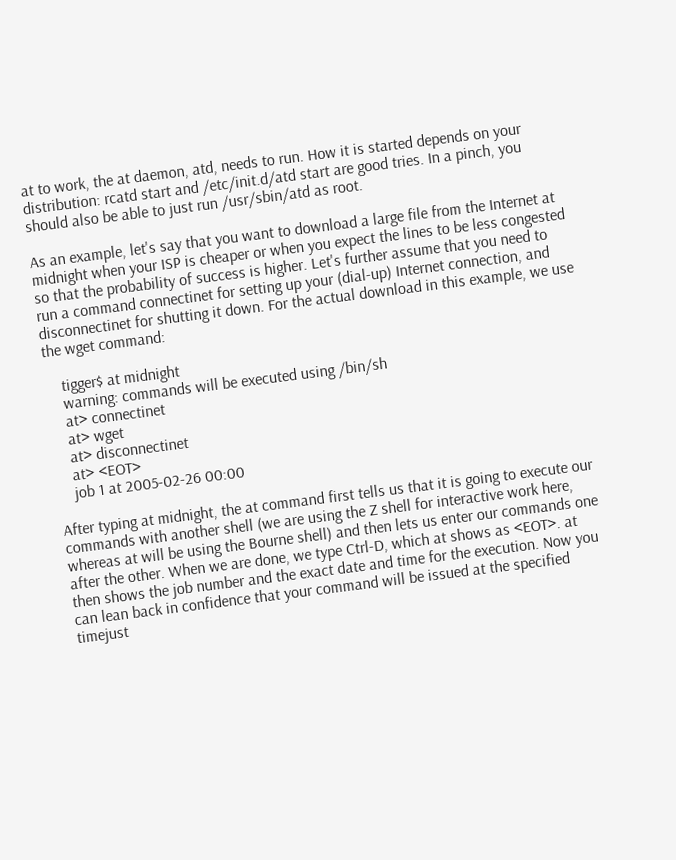at to work, the at daemon, atd, needs to run. How it is started depends on your distribution: rcatd start and /etc/init.d/atd start are good tries. In a pinch, you should also be able to just run /usr/sbin/atd as root.

As an example, let's say that you want to download a large file from the Internet at midnight when your ISP is cheaper or when you expect the lines to be less congested so that the probability of success is higher. Let's further assume that you need to run a command connectinet for setting up your (dial-up) Internet connection, and disconnectinet for shutting it down. For the actual download in this example, we use the wget command:

    tigger$ at midnight
    warning: commands will be executed using /bin/sh
    at> connectinet
    at> wget
    at> disconnectinet
    at> <EOT>
    job 1 at 2005-02-26 00:00

After typing at midnight, the at command first tells us that it is going to execute our commands with another shell (we are using the Z shell for interactive work here, whereas at will be using the Bourne shell) and then lets us enter our commands one after the other. When we are done, we type Ctrl-D, which at shows as <EOT>. at then shows the job number and the exact date and time for the execution. Now you can lean back in confidence that your command will be issued at the specified timejust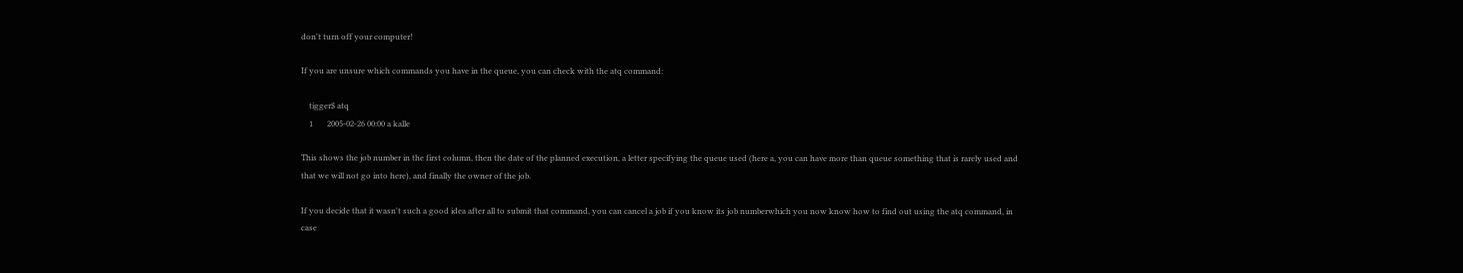don't turn off your computer!

If you are unsure which commands you have in the queue, you can check with the atq command:

    tigger$ atq
    1       2005-02-26 00:00 a kalle

This shows the job number in the first column, then the date of the planned execution, a letter specifying the queue used (here a, you can have more than queue something that is rarely used and that we will not go into here), and finally the owner of the job.

If you decide that it wasn't such a good idea after all to submit that command, you can cancel a job if you know its job numberwhich you now know how to find out using the atq command, in case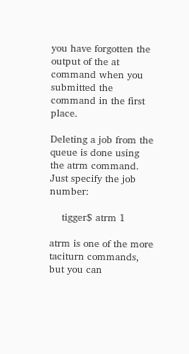you have forgotten the output of the at command when you submitted the command in the first place.

Deleting a job from the queue is done using the atrm command. Just specify the job number:

    tigger$ atrm 1

atrm is one of the more taciturn commands, but you can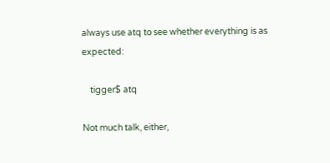always use atq to see whether everything is as expected:

    tigger$ atq

Not much talk, either,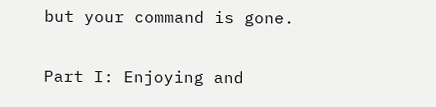but your command is gone.

Part I: Enjoying and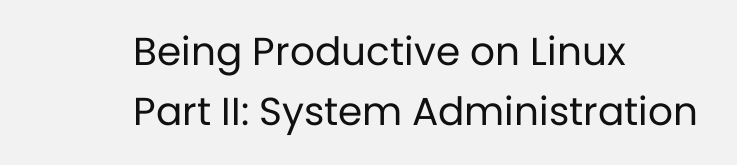Being Productive on Linux
Part II: System Administration